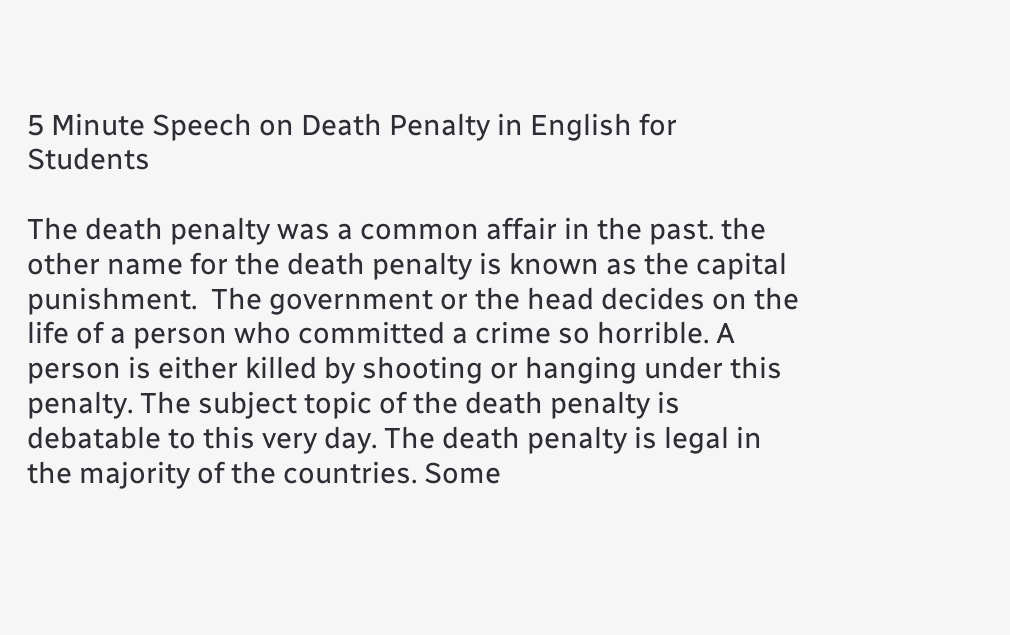5 Minute Speech on Death Penalty in English for Students

The death penalty was a common affair in the past. the other name for the death penalty is known as the capital punishment.  The government or the head decides on the life of a person who committed a crime so horrible. A person is either killed by shooting or hanging under this penalty. The subject topic of the death penalty is debatable to this very day. The death penalty is legal in the majority of the countries. Some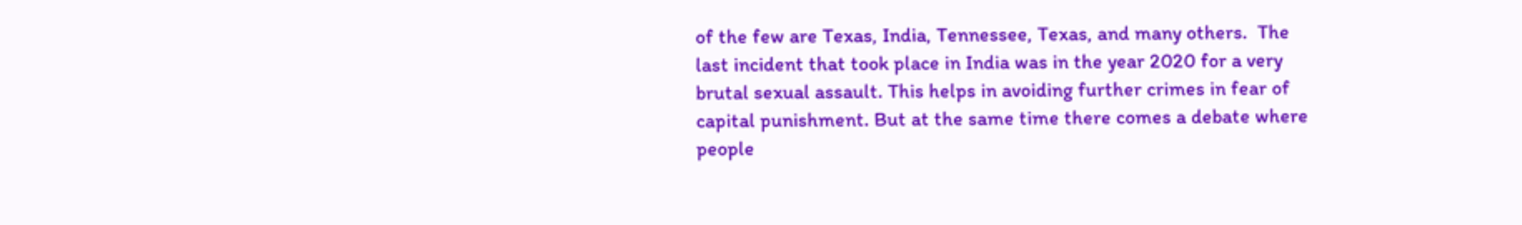of the few are Texas, India, Tennessee, Texas, and many others.  The last incident that took place in India was in the year 2020 for a very brutal sexual assault. This helps in avoiding further crimes in fear of capital punishment. But at the same time there comes a debate where people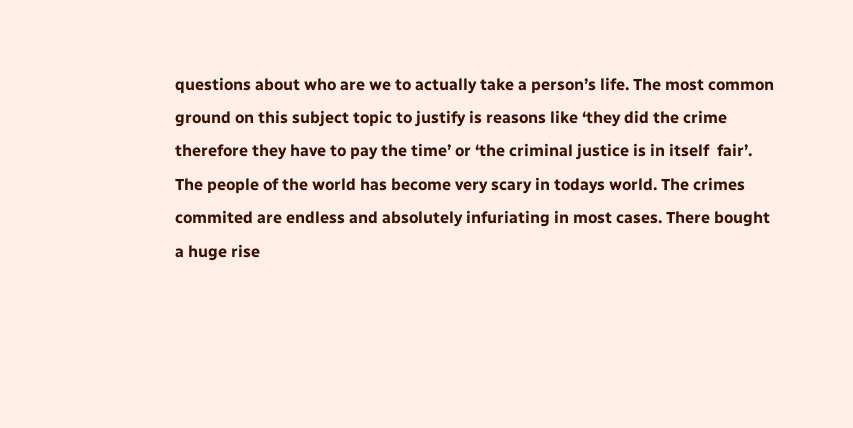questions about who are we to actually take a person’s life. The most common ground on this subject topic to justify is reasons like ‘they did the crime therefore they have to pay the time’ or ‘the criminal justice is in itself  fair’. The people of the world has become very scary in todays world. The crimes commited are endless and absolutely infuriating in most cases. There bought a huge rise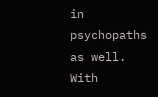in psychopaths as well. With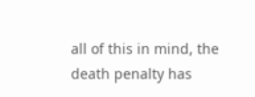all of this in mind, the death penalty has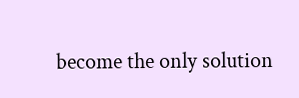become the only solution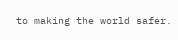to making the world safer.